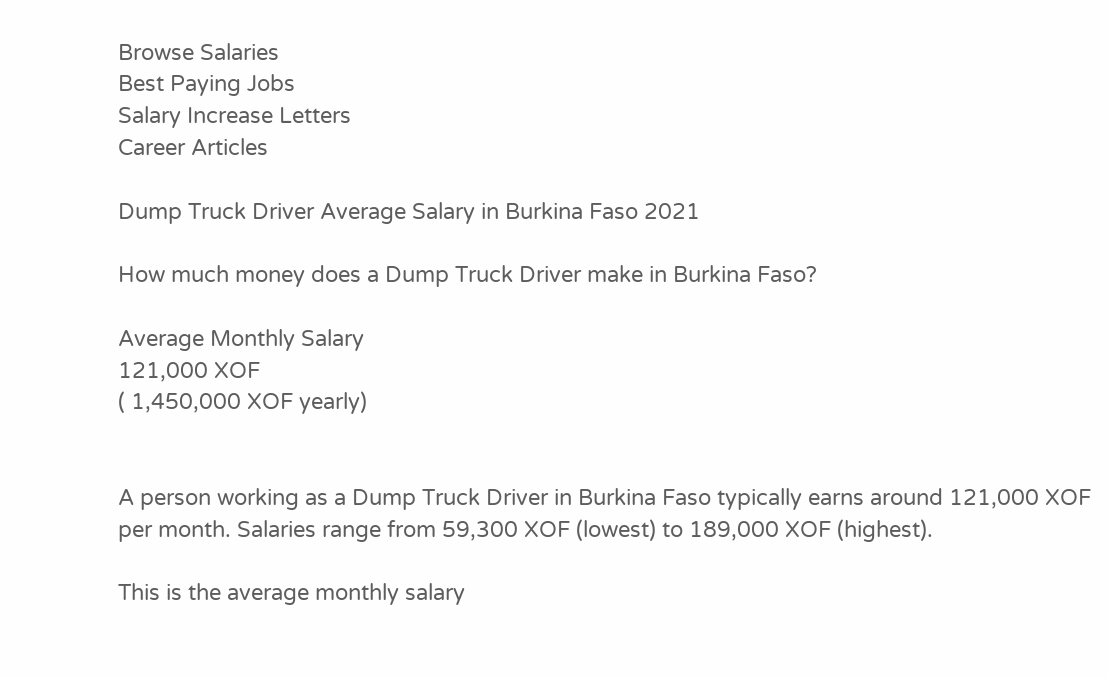Browse Salaries
Best Paying Jobs
Salary Increase Letters
Career Articles

Dump Truck Driver Average Salary in Burkina Faso 2021

How much money does a Dump Truck Driver make in Burkina Faso?

Average Monthly Salary
121,000 XOF
( 1,450,000 XOF yearly)


A person working as a Dump Truck Driver in Burkina Faso typically earns around 121,000 XOF per month. Salaries range from 59,300 XOF (lowest) to 189,000 XOF (highest).

This is the average monthly salary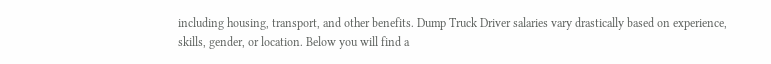including housing, transport, and other benefits. Dump Truck Driver salaries vary drastically based on experience, skills, gender, or location. Below you will find a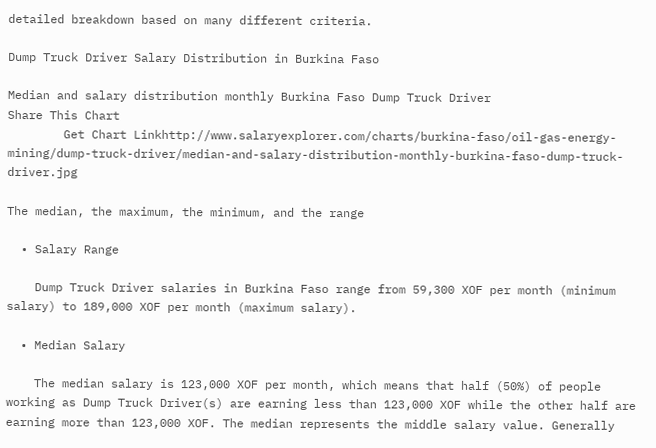detailed breakdown based on many different criteria.

Dump Truck Driver Salary Distribution in Burkina Faso

Median and salary distribution monthly Burkina Faso Dump Truck Driver
Share This Chart
        Get Chart Linkhttp://www.salaryexplorer.com/charts/burkina-faso/oil-gas-energy-mining/dump-truck-driver/median-and-salary-distribution-monthly-burkina-faso-dump-truck-driver.jpg

The median, the maximum, the minimum, and the range

  • Salary Range

    Dump Truck Driver salaries in Burkina Faso range from 59,300 XOF per month (minimum salary) to 189,000 XOF per month (maximum salary).

  • Median Salary

    The median salary is 123,000 XOF per month, which means that half (50%) of people working as Dump Truck Driver(s) are earning less than 123,000 XOF while the other half are earning more than 123,000 XOF. The median represents the middle salary value. Generally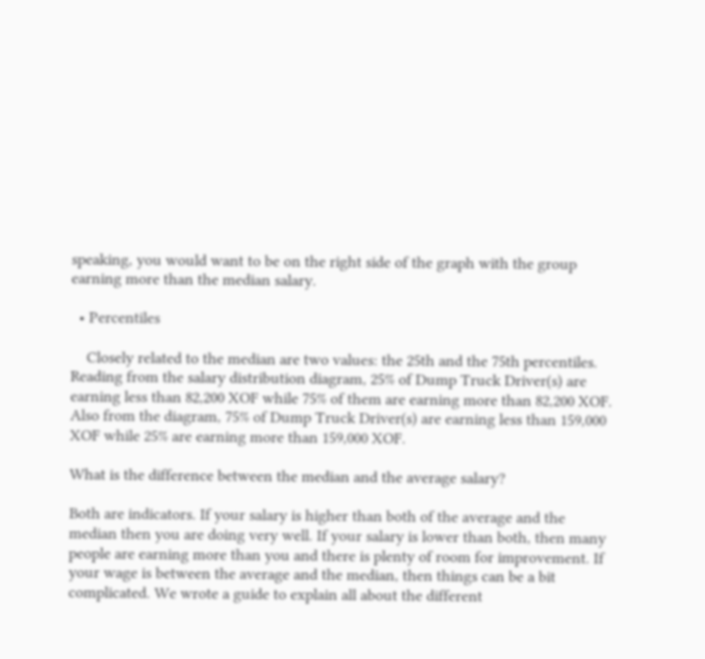speaking, you would want to be on the right side of the graph with the group earning more than the median salary.

  • Percentiles

    Closely related to the median are two values: the 25th and the 75th percentiles. Reading from the salary distribution diagram, 25% of Dump Truck Driver(s) are earning less than 82,200 XOF while 75% of them are earning more than 82,200 XOF. Also from the diagram, 75% of Dump Truck Driver(s) are earning less than 159,000 XOF while 25% are earning more than 159,000 XOF.

What is the difference between the median and the average salary?

Both are indicators. If your salary is higher than both of the average and the median then you are doing very well. If your salary is lower than both, then many people are earning more than you and there is plenty of room for improvement. If your wage is between the average and the median, then things can be a bit complicated. We wrote a guide to explain all about the different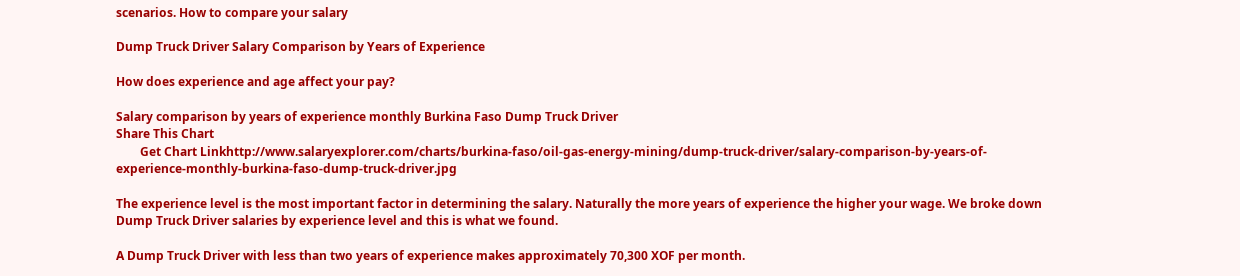scenarios. How to compare your salary

Dump Truck Driver Salary Comparison by Years of Experience

How does experience and age affect your pay?

Salary comparison by years of experience monthly Burkina Faso Dump Truck Driver
Share This Chart
        Get Chart Linkhttp://www.salaryexplorer.com/charts/burkina-faso/oil-gas-energy-mining/dump-truck-driver/salary-comparison-by-years-of-experience-monthly-burkina-faso-dump-truck-driver.jpg

The experience level is the most important factor in determining the salary. Naturally the more years of experience the higher your wage. We broke down Dump Truck Driver salaries by experience level and this is what we found.

A Dump Truck Driver with less than two years of experience makes approximately 70,300 XOF per month.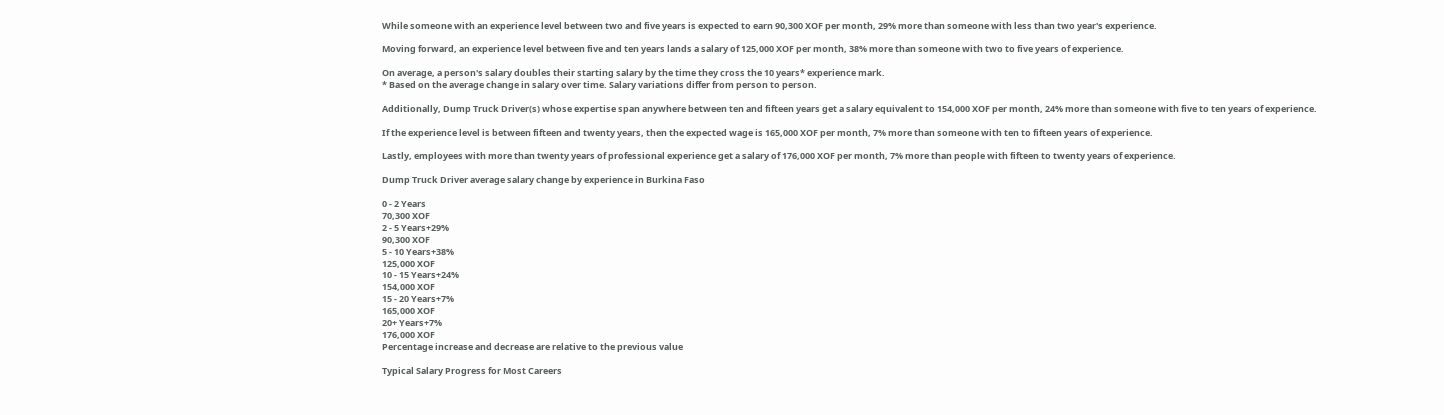While someone with an experience level between two and five years is expected to earn 90,300 XOF per month, 29% more than someone with less than two year's experience.

Moving forward, an experience level between five and ten years lands a salary of 125,000 XOF per month, 38% more than someone with two to five years of experience.

On average, a person's salary doubles their starting salary by the time they cross the 10 years* experience mark.
* Based on the average change in salary over time. Salary variations differ from person to person.

Additionally, Dump Truck Driver(s) whose expertise span anywhere between ten and fifteen years get a salary equivalent to 154,000 XOF per month, 24% more than someone with five to ten years of experience.

If the experience level is between fifteen and twenty years, then the expected wage is 165,000 XOF per month, 7% more than someone with ten to fifteen years of experience.

Lastly, employees with more than twenty years of professional experience get a salary of 176,000 XOF per month, 7% more than people with fifteen to twenty years of experience.

Dump Truck Driver average salary change by experience in Burkina Faso

0 - 2 Years
70,300 XOF
2 - 5 Years+29%
90,300 XOF
5 - 10 Years+38%
125,000 XOF
10 - 15 Years+24%
154,000 XOF
15 - 20 Years+7%
165,000 XOF
20+ Years+7%
176,000 XOF
Percentage increase and decrease are relative to the previous value

Typical Salary Progress for Most Careers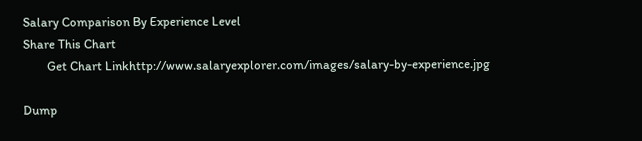Salary Comparison By Experience Level
Share This Chart
        Get Chart Linkhttp://www.salaryexplorer.com/images/salary-by-experience.jpg

Dump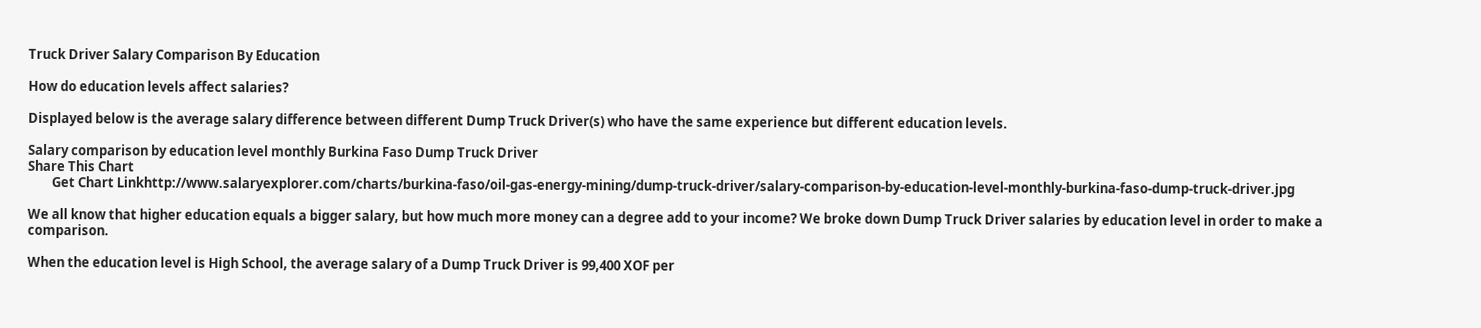Truck Driver Salary Comparison By Education

How do education levels affect salaries?

Displayed below is the average salary difference between different Dump Truck Driver(s) who have the same experience but different education levels.

Salary comparison by education level monthly Burkina Faso Dump Truck Driver
Share This Chart
        Get Chart Linkhttp://www.salaryexplorer.com/charts/burkina-faso/oil-gas-energy-mining/dump-truck-driver/salary-comparison-by-education-level-monthly-burkina-faso-dump-truck-driver.jpg

We all know that higher education equals a bigger salary, but how much more money can a degree add to your income? We broke down Dump Truck Driver salaries by education level in order to make a comparison.

When the education level is High School, the average salary of a Dump Truck Driver is 99,400 XOF per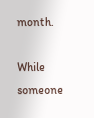month.

While someone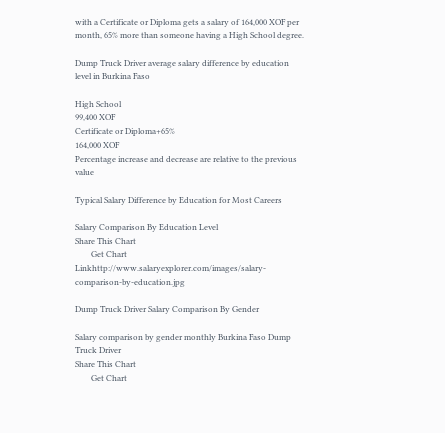with a Certificate or Diploma gets a salary of 164,000 XOF per month, 65% more than someone having a High School degree.

Dump Truck Driver average salary difference by education level in Burkina Faso

High School
99,400 XOF
Certificate or Diploma+65%
164,000 XOF
Percentage increase and decrease are relative to the previous value

Typical Salary Difference by Education for Most Careers

Salary Comparison By Education Level
Share This Chart
        Get Chart Linkhttp://www.salaryexplorer.com/images/salary-comparison-by-education.jpg

Dump Truck Driver Salary Comparison By Gender

Salary comparison by gender monthly Burkina Faso Dump Truck Driver
Share This Chart
        Get Chart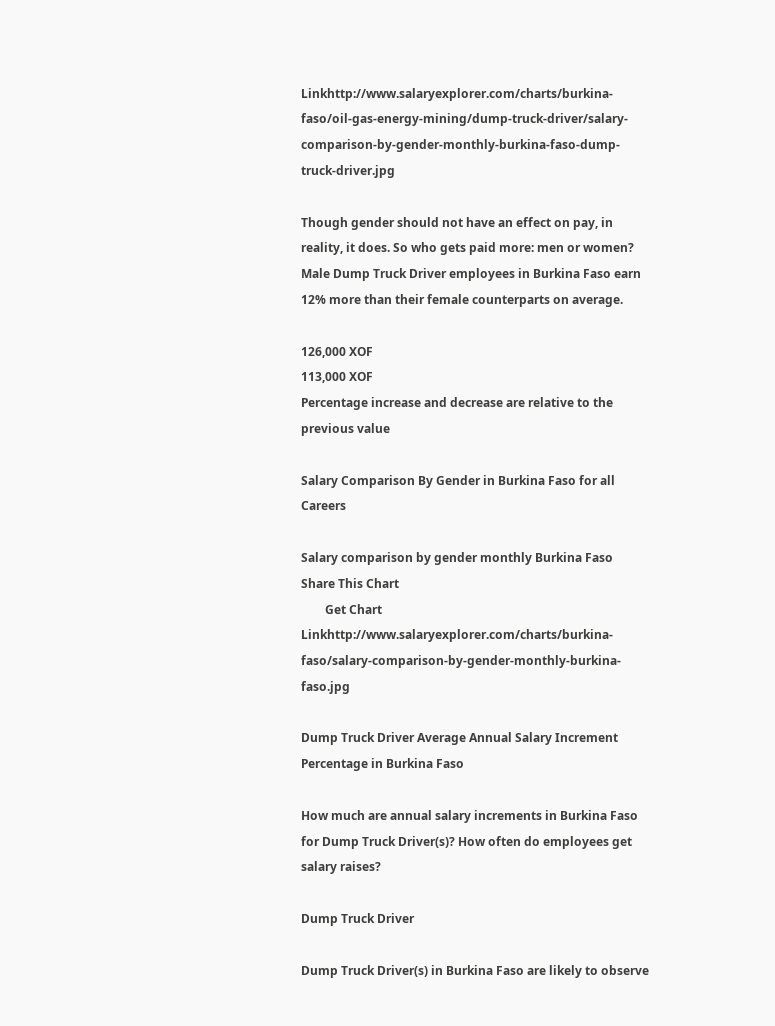Linkhttp://www.salaryexplorer.com/charts/burkina-faso/oil-gas-energy-mining/dump-truck-driver/salary-comparison-by-gender-monthly-burkina-faso-dump-truck-driver.jpg

Though gender should not have an effect on pay, in reality, it does. So who gets paid more: men or women? Male Dump Truck Driver employees in Burkina Faso earn 12% more than their female counterparts on average.

126,000 XOF
113,000 XOF
Percentage increase and decrease are relative to the previous value

Salary Comparison By Gender in Burkina Faso for all Careers

Salary comparison by gender monthly Burkina Faso
Share This Chart
        Get Chart Linkhttp://www.salaryexplorer.com/charts/burkina-faso/salary-comparison-by-gender-monthly-burkina-faso.jpg

Dump Truck Driver Average Annual Salary Increment Percentage in Burkina Faso

How much are annual salary increments in Burkina Faso for Dump Truck Driver(s)? How often do employees get salary raises?

Dump Truck Driver

Dump Truck Driver(s) in Burkina Faso are likely to observe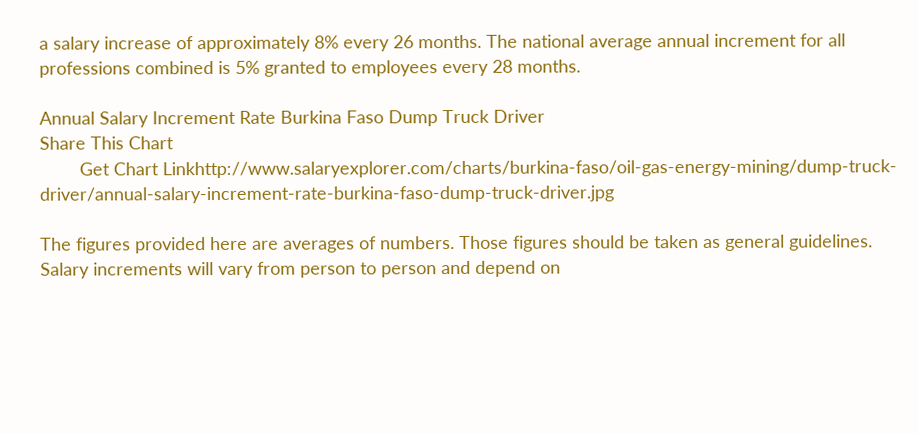a salary increase of approximately 8% every 26 months. The national average annual increment for all professions combined is 5% granted to employees every 28 months.

Annual Salary Increment Rate Burkina Faso Dump Truck Driver
Share This Chart
        Get Chart Linkhttp://www.salaryexplorer.com/charts/burkina-faso/oil-gas-energy-mining/dump-truck-driver/annual-salary-increment-rate-burkina-faso-dump-truck-driver.jpg

The figures provided here are averages of numbers. Those figures should be taken as general guidelines. Salary increments will vary from person to person and depend on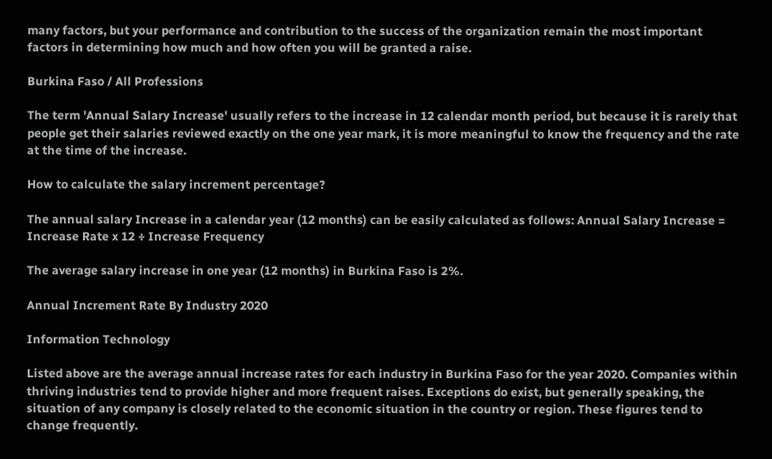many factors, but your performance and contribution to the success of the organization remain the most important factors in determining how much and how often you will be granted a raise.

Burkina Faso / All Professions

The term 'Annual Salary Increase' usually refers to the increase in 12 calendar month period, but because it is rarely that people get their salaries reviewed exactly on the one year mark, it is more meaningful to know the frequency and the rate at the time of the increase.

How to calculate the salary increment percentage?

The annual salary Increase in a calendar year (12 months) can be easily calculated as follows: Annual Salary Increase = Increase Rate x 12 ÷ Increase Frequency

The average salary increase in one year (12 months) in Burkina Faso is 2%.

Annual Increment Rate By Industry 2020

Information Technology

Listed above are the average annual increase rates for each industry in Burkina Faso for the year 2020. Companies within thriving industries tend to provide higher and more frequent raises. Exceptions do exist, but generally speaking, the situation of any company is closely related to the economic situation in the country or region. These figures tend to change frequently.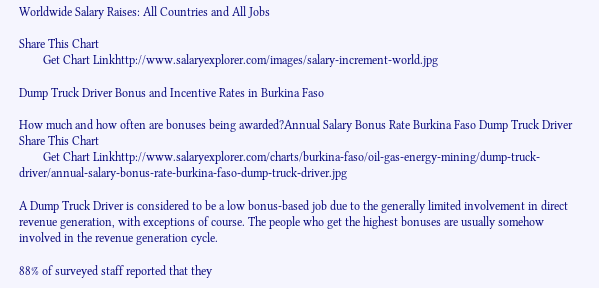Worldwide Salary Raises: All Countries and All Jobs

Share This Chart
        Get Chart Linkhttp://www.salaryexplorer.com/images/salary-increment-world.jpg

Dump Truck Driver Bonus and Incentive Rates in Burkina Faso

How much and how often are bonuses being awarded?Annual Salary Bonus Rate Burkina Faso Dump Truck Driver
Share This Chart
        Get Chart Linkhttp://www.salaryexplorer.com/charts/burkina-faso/oil-gas-energy-mining/dump-truck-driver/annual-salary-bonus-rate-burkina-faso-dump-truck-driver.jpg

A Dump Truck Driver is considered to be a low bonus-based job due to the generally limited involvement in direct revenue generation, with exceptions of course. The people who get the highest bonuses are usually somehow involved in the revenue generation cycle.

88% of surveyed staff reported that they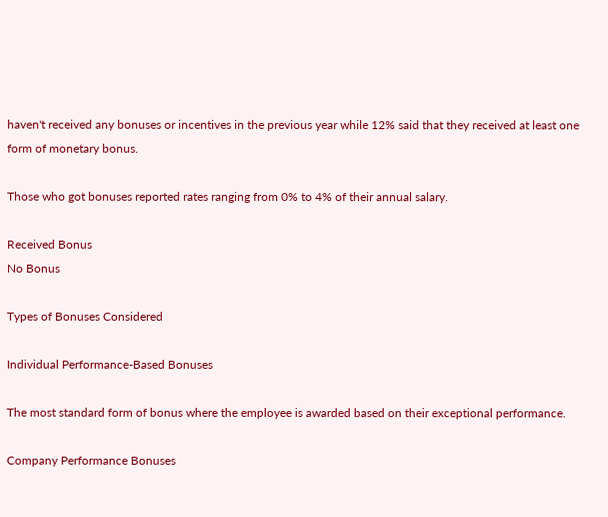haven't received any bonuses or incentives in the previous year while 12% said that they received at least one form of monetary bonus.

Those who got bonuses reported rates ranging from 0% to 4% of their annual salary.

Received Bonus
No Bonus

Types of Bonuses Considered

Individual Performance-Based Bonuses

The most standard form of bonus where the employee is awarded based on their exceptional performance.

Company Performance Bonuses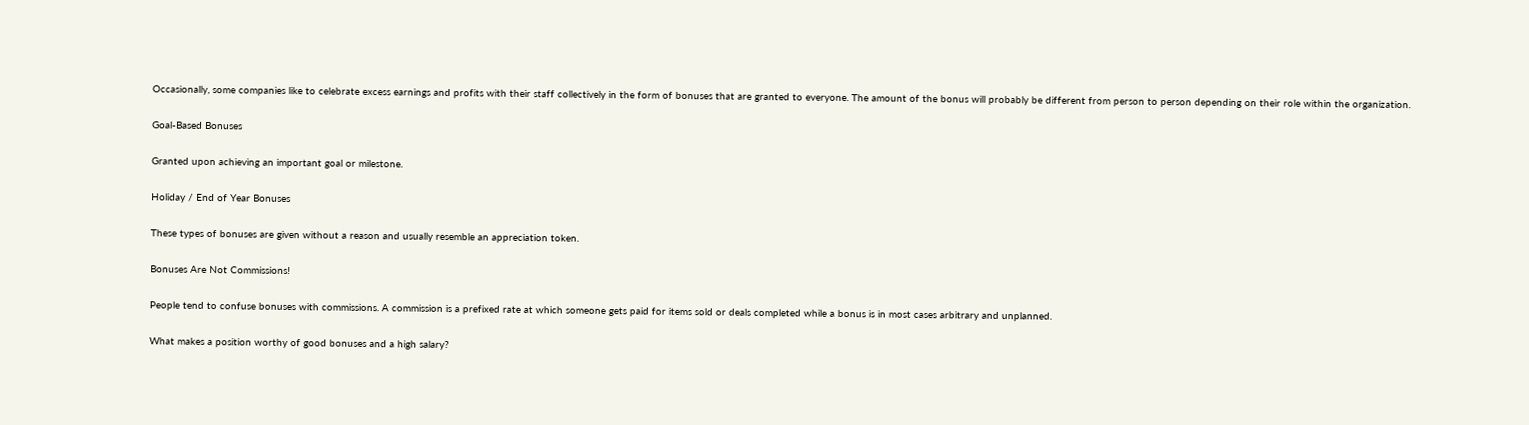Occasionally, some companies like to celebrate excess earnings and profits with their staff collectively in the form of bonuses that are granted to everyone. The amount of the bonus will probably be different from person to person depending on their role within the organization.

Goal-Based Bonuses

Granted upon achieving an important goal or milestone.

Holiday / End of Year Bonuses

These types of bonuses are given without a reason and usually resemble an appreciation token.

Bonuses Are Not Commissions!

People tend to confuse bonuses with commissions. A commission is a prefixed rate at which someone gets paid for items sold or deals completed while a bonus is in most cases arbitrary and unplanned.

What makes a position worthy of good bonuses and a high salary?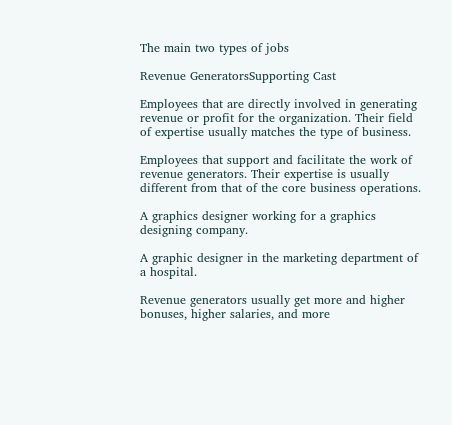The main two types of jobs

Revenue GeneratorsSupporting Cast

Employees that are directly involved in generating revenue or profit for the organization. Their field of expertise usually matches the type of business.

Employees that support and facilitate the work of revenue generators. Their expertise is usually different from that of the core business operations.

A graphics designer working for a graphics designing company.

A graphic designer in the marketing department of a hospital.

Revenue generators usually get more and higher bonuses, higher salaries, and more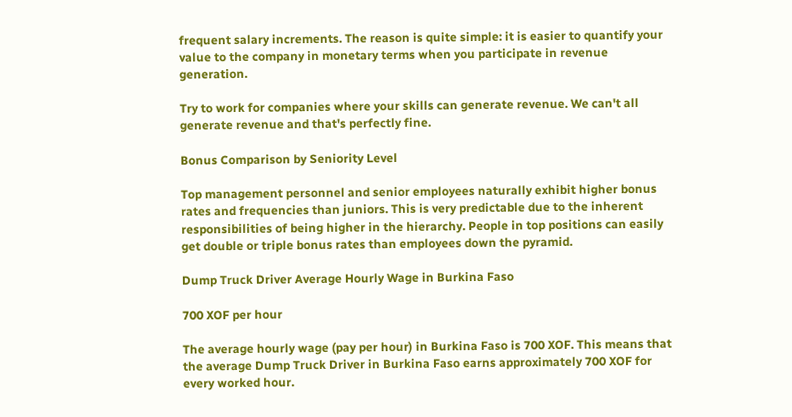frequent salary increments. The reason is quite simple: it is easier to quantify your value to the company in monetary terms when you participate in revenue generation.

Try to work for companies where your skills can generate revenue. We can't all generate revenue and that's perfectly fine.

Bonus Comparison by Seniority Level

Top management personnel and senior employees naturally exhibit higher bonus rates and frequencies than juniors. This is very predictable due to the inherent responsibilities of being higher in the hierarchy. People in top positions can easily get double or triple bonus rates than employees down the pyramid.

Dump Truck Driver Average Hourly Wage in Burkina Faso

700 XOF per hour

The average hourly wage (pay per hour) in Burkina Faso is 700 XOF. This means that the average Dump Truck Driver in Burkina Faso earns approximately 700 XOF for every worked hour.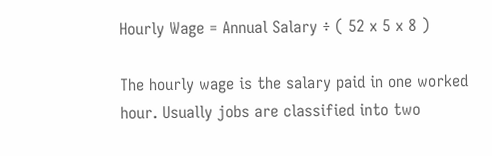Hourly Wage = Annual Salary ÷ ( 52 x 5 x 8 )

The hourly wage is the salary paid in one worked hour. Usually jobs are classified into two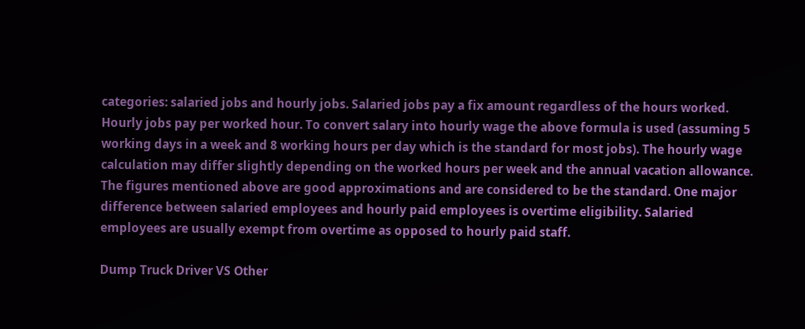categories: salaried jobs and hourly jobs. Salaried jobs pay a fix amount regardless of the hours worked. Hourly jobs pay per worked hour. To convert salary into hourly wage the above formula is used (assuming 5 working days in a week and 8 working hours per day which is the standard for most jobs). The hourly wage calculation may differ slightly depending on the worked hours per week and the annual vacation allowance. The figures mentioned above are good approximations and are considered to be the standard. One major difference between salaried employees and hourly paid employees is overtime eligibility. Salaried employees are usually exempt from overtime as opposed to hourly paid staff.

Dump Truck Driver VS Other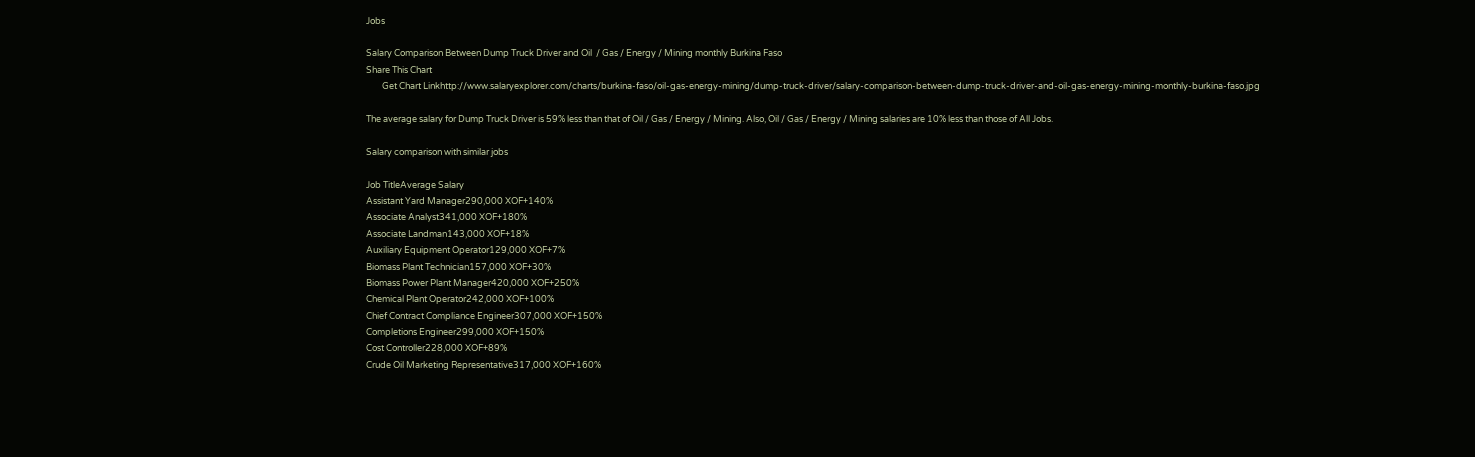Jobs

Salary Comparison Between Dump Truck Driver and Oil  / Gas / Energy / Mining monthly Burkina Faso
Share This Chart
        Get Chart Linkhttp://www.salaryexplorer.com/charts/burkina-faso/oil-gas-energy-mining/dump-truck-driver/salary-comparison-between-dump-truck-driver-and-oil-gas-energy-mining-monthly-burkina-faso.jpg

The average salary for Dump Truck Driver is 59% less than that of Oil / Gas / Energy / Mining. Also, Oil / Gas / Energy / Mining salaries are 10% less than those of All Jobs.

Salary comparison with similar jobs

Job TitleAverage Salary
Assistant Yard Manager290,000 XOF+140%
Associate Analyst341,000 XOF+180%
Associate Landman143,000 XOF+18%
Auxiliary Equipment Operator129,000 XOF+7%
Biomass Plant Technician157,000 XOF+30%
Biomass Power Plant Manager420,000 XOF+250%
Chemical Plant Operator242,000 XOF+100%
Chief Contract Compliance Engineer307,000 XOF+150%
Completions Engineer299,000 XOF+150%
Cost Controller228,000 XOF+89%
Crude Oil Marketing Representative317,000 XOF+160%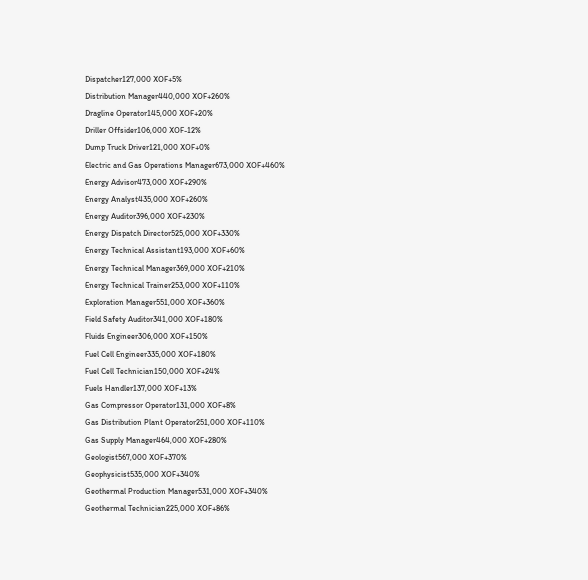Dispatcher127,000 XOF+5%
Distribution Manager440,000 XOF+260%
Dragline Operator145,000 XOF+20%
Driller Offsider106,000 XOF-12%
Dump Truck Driver121,000 XOF+0%
Electric and Gas Operations Manager673,000 XOF+460%
Energy Advisor473,000 XOF+290%
Energy Analyst435,000 XOF+260%
Energy Auditor396,000 XOF+230%
Energy Dispatch Director525,000 XOF+330%
Energy Technical Assistant193,000 XOF+60%
Energy Technical Manager369,000 XOF+210%
Energy Technical Trainer253,000 XOF+110%
Exploration Manager551,000 XOF+360%
Field Safety Auditor341,000 XOF+180%
Fluids Engineer306,000 XOF+150%
Fuel Cell Engineer335,000 XOF+180%
Fuel Cell Technician150,000 XOF+24%
Fuels Handler137,000 XOF+13%
Gas Compressor Operator131,000 XOF+8%
Gas Distribution Plant Operator251,000 XOF+110%
Gas Supply Manager464,000 XOF+280%
Geologist567,000 XOF+370%
Geophysicist535,000 XOF+340%
Geothermal Production Manager531,000 XOF+340%
Geothermal Technician225,000 XOF+86%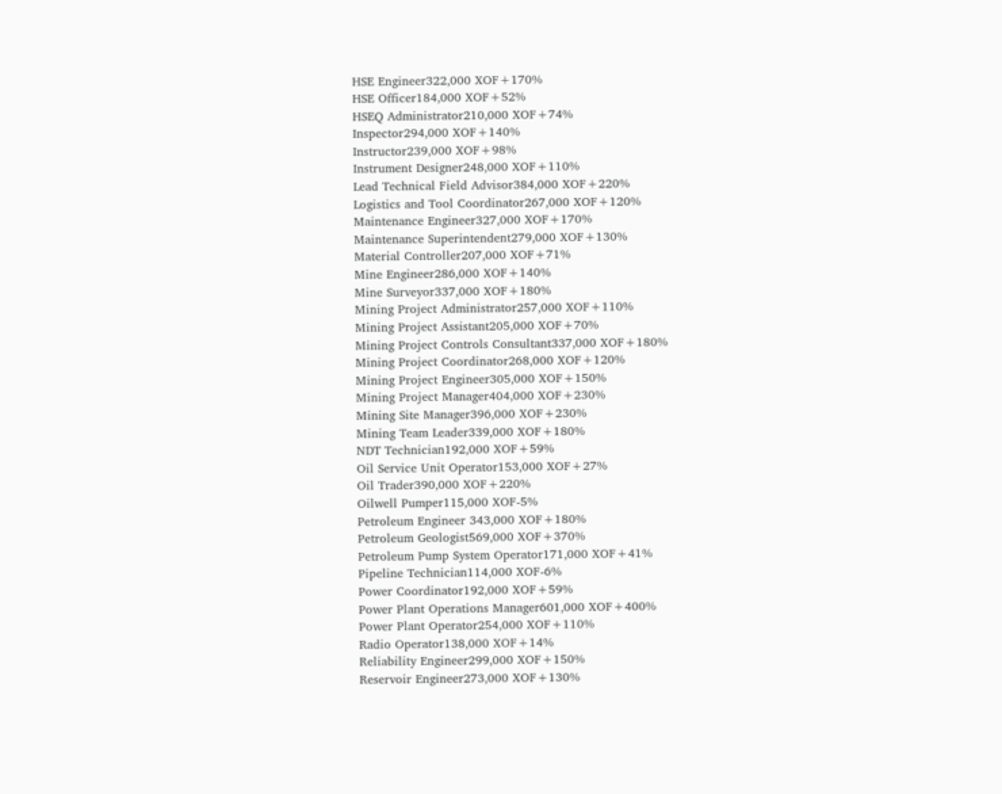HSE Engineer322,000 XOF+170%
HSE Officer184,000 XOF+52%
HSEQ Administrator210,000 XOF+74%
Inspector294,000 XOF+140%
Instructor239,000 XOF+98%
Instrument Designer248,000 XOF+110%
Lead Technical Field Advisor384,000 XOF+220%
Logistics and Tool Coordinator267,000 XOF+120%
Maintenance Engineer327,000 XOF+170%
Maintenance Superintendent279,000 XOF+130%
Material Controller207,000 XOF+71%
Mine Engineer286,000 XOF+140%
Mine Surveyor337,000 XOF+180%
Mining Project Administrator257,000 XOF+110%
Mining Project Assistant205,000 XOF+70%
Mining Project Controls Consultant337,000 XOF+180%
Mining Project Coordinator268,000 XOF+120%
Mining Project Engineer305,000 XOF+150%
Mining Project Manager404,000 XOF+230%
Mining Site Manager396,000 XOF+230%
Mining Team Leader339,000 XOF+180%
NDT Technician192,000 XOF+59%
Oil Service Unit Operator153,000 XOF+27%
Oil Trader390,000 XOF+220%
Oilwell Pumper115,000 XOF-5%
Petroleum Engineer 343,000 XOF+180%
Petroleum Geologist569,000 XOF+370%
Petroleum Pump System Operator171,000 XOF+41%
Pipeline Technician114,000 XOF-6%
Power Coordinator192,000 XOF+59%
Power Plant Operations Manager601,000 XOF+400%
Power Plant Operator254,000 XOF+110%
Radio Operator138,000 XOF+14%
Reliability Engineer299,000 XOF+150%
Reservoir Engineer273,000 XOF+130%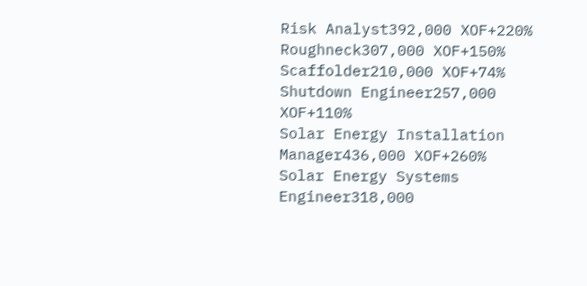Risk Analyst392,000 XOF+220%
Roughneck307,000 XOF+150%
Scaffolder210,000 XOF+74%
Shutdown Engineer257,000 XOF+110%
Solar Energy Installation Manager436,000 XOF+260%
Solar Energy Systems Engineer318,000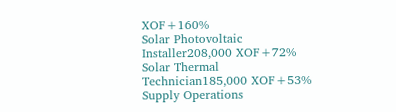XOF+160%
Solar Photovoltaic Installer208,000 XOF+72%
Solar Thermal Technician185,000 XOF+53%
Supply Operations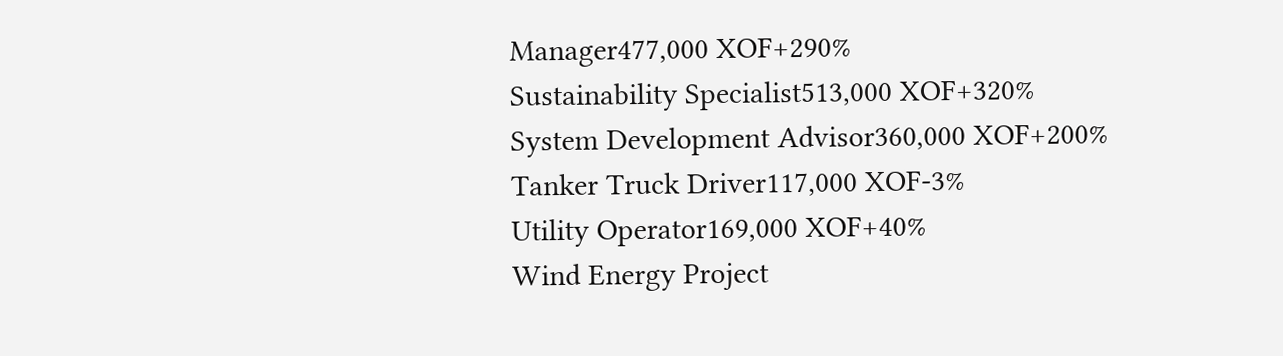Manager477,000 XOF+290%
Sustainability Specialist513,000 XOF+320%
System Development Advisor360,000 XOF+200%
Tanker Truck Driver117,000 XOF-3%
Utility Operator169,000 XOF+40%
Wind Energy Project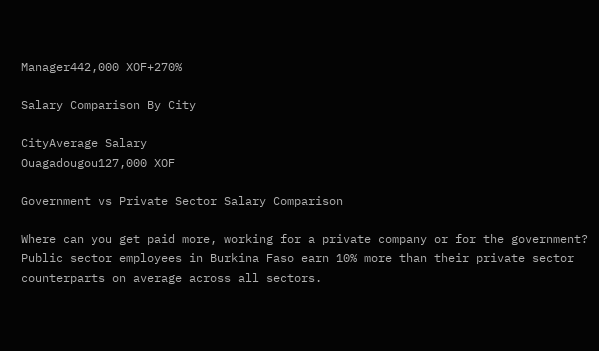Manager442,000 XOF+270%

Salary Comparison By City

CityAverage Salary
Ouagadougou127,000 XOF

Government vs Private Sector Salary Comparison

Where can you get paid more, working for a private company or for the government? Public sector employees in Burkina Faso earn 10% more than their private sector counterparts on average across all sectors.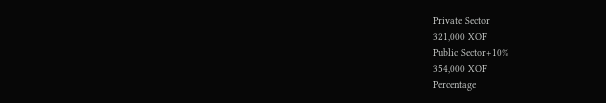Private Sector
321,000 XOF
Public Sector+10%
354,000 XOF
Percentage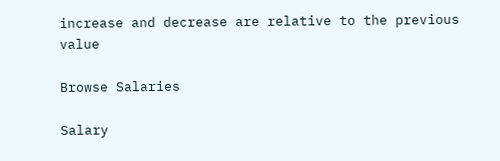increase and decrease are relative to the previous value

Browse Salaries

Salary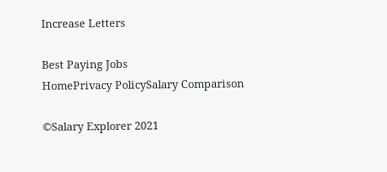Increase Letters

Best Paying Jobs
HomePrivacy PolicySalary Comparison

©Salary Explorer 2021